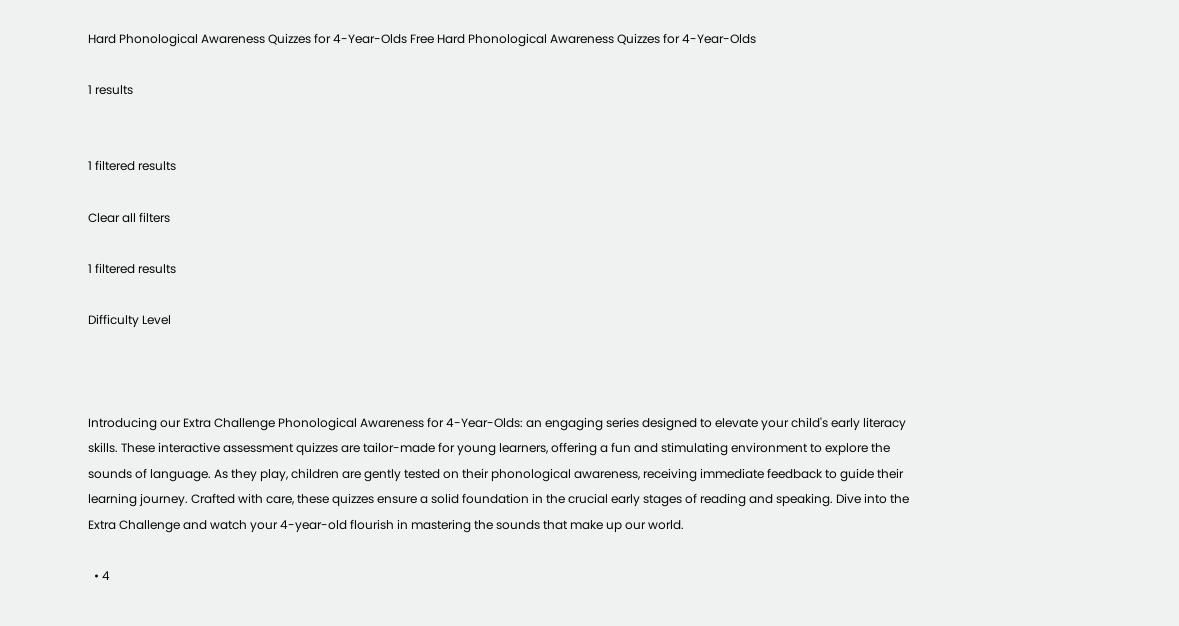Hard Phonological Awareness Quizzes for 4-Year-Olds Free Hard Phonological Awareness Quizzes for 4-Year-Olds

1 results


1 filtered results

Clear all filters

1 filtered results

Difficulty Level



Introducing our Extra Challenge Phonological Awareness for 4-Year-Olds: an engaging series designed to elevate your child's early literacy skills. These interactive assessment quizzes are tailor-made for young learners, offering a fun and stimulating environment to explore the sounds of language. As they play, children are gently tested on their phonological awareness, receiving immediate feedback to guide their learning journey. Crafted with care, these quizzes ensure a solid foundation in the crucial early stages of reading and speaking. Dive into the Extra Challenge and watch your 4-year-old flourish in mastering the sounds that make up our world.

  • 4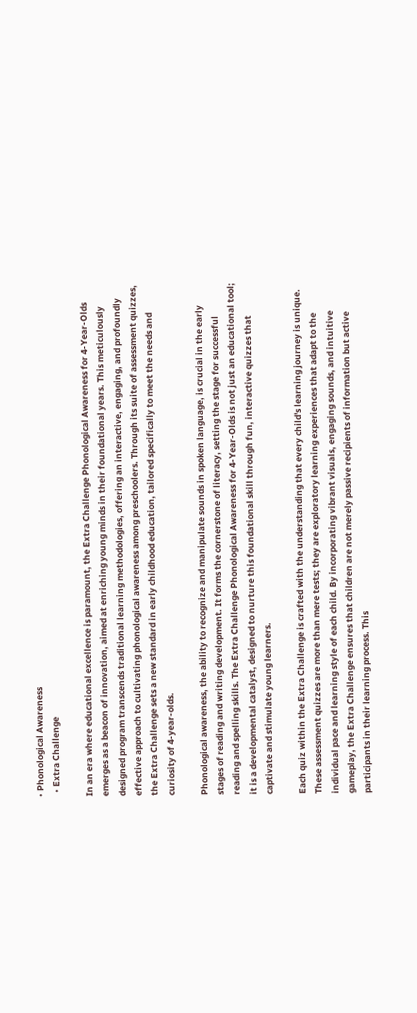• Phonological Awareness
  • Extra Challenge

In an era where educational excellence is paramount, the Extra Challenge Phonological Awareness for 4-Year-Olds emerges as a beacon of innovation, aimed at enriching young minds in their foundational years. This meticulously designed program transcends traditional learning methodologies, offering an interactive, engaging, and profoundly effective approach to cultivating phonological awareness among preschoolers. Through its suite of assessment quizzes, the Extra Challenge sets a new standard in early childhood education, tailored specifically to meet the needs and curiosity of 4-year-olds.

Phonological awareness, the ability to recognize and manipulate sounds in spoken language, is crucial in the early stages of reading and writing development. It forms the cornerstone of literacy, setting the stage for successful reading and spelling skills. The Extra Challenge Phonological Awareness for 4-Year-Olds is not just an educational tool; it is a developmental catalyst, designed to nurture this foundational skill through fun, interactive quizzes that captivate and stimulate young learners.

Each quiz within the Extra Challenge is crafted with the understanding that every child's learning journey is unique. These assessment quizzes are more than mere tests; they are exploratory learning experiences that adapt to the individual pace and learning style of each child. By incorporating vibrant visuals, engaging sounds, and intuitive gameplay, the Extra Challenge ensures that children are not merely passive recipients of information but active participants in their learning process. This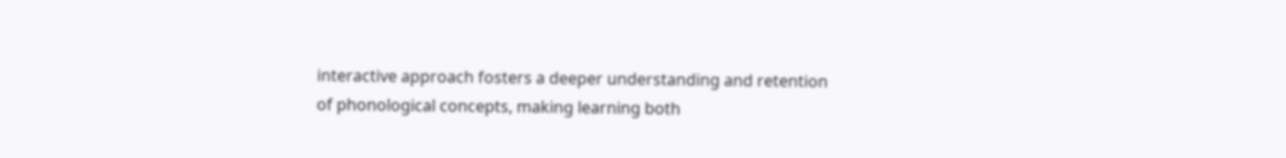interactive approach fosters a deeper understanding and retention of phonological concepts, making learning both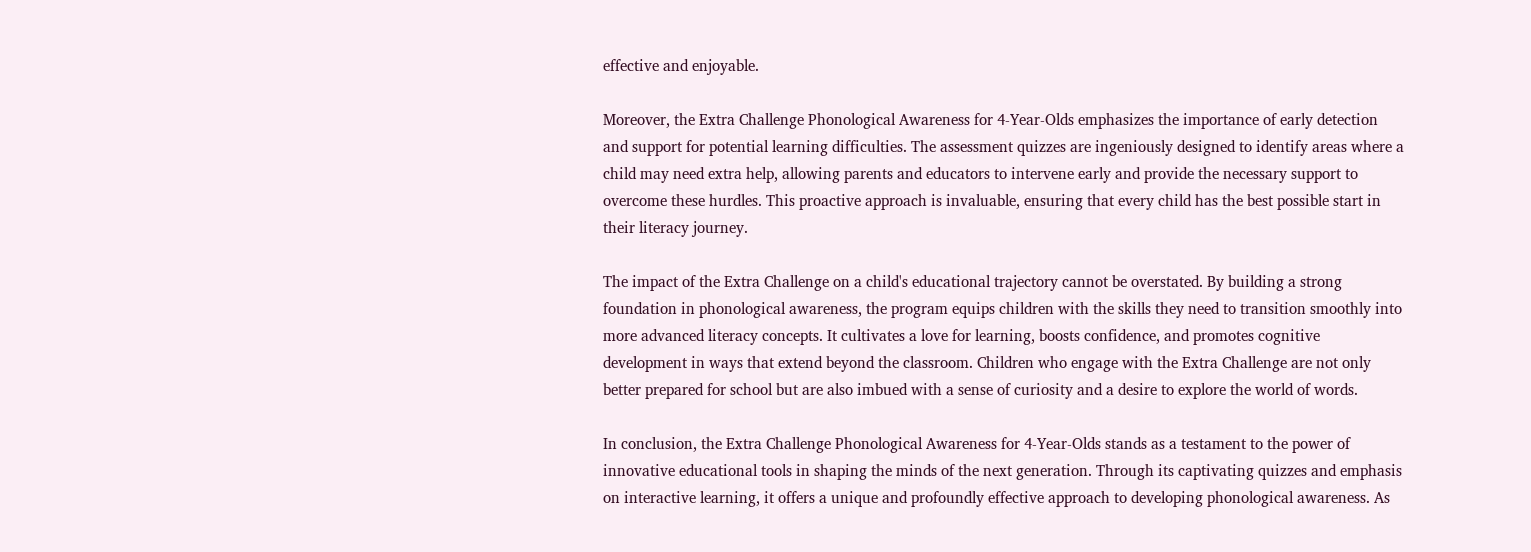effective and enjoyable.

Moreover, the Extra Challenge Phonological Awareness for 4-Year-Olds emphasizes the importance of early detection and support for potential learning difficulties. The assessment quizzes are ingeniously designed to identify areas where a child may need extra help, allowing parents and educators to intervene early and provide the necessary support to overcome these hurdles. This proactive approach is invaluable, ensuring that every child has the best possible start in their literacy journey.

The impact of the Extra Challenge on a child's educational trajectory cannot be overstated. By building a strong foundation in phonological awareness, the program equips children with the skills they need to transition smoothly into more advanced literacy concepts. It cultivates a love for learning, boosts confidence, and promotes cognitive development in ways that extend beyond the classroom. Children who engage with the Extra Challenge are not only better prepared for school but are also imbued with a sense of curiosity and a desire to explore the world of words.

In conclusion, the Extra Challenge Phonological Awareness for 4-Year-Olds stands as a testament to the power of innovative educational tools in shaping the minds of the next generation. Through its captivating quizzes and emphasis on interactive learning, it offers a unique and profoundly effective approach to developing phonological awareness. As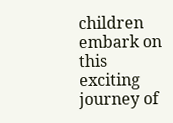children embark on this exciting journey of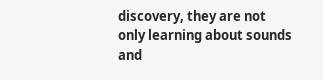discovery, they are not only learning about sounds and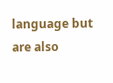language but are also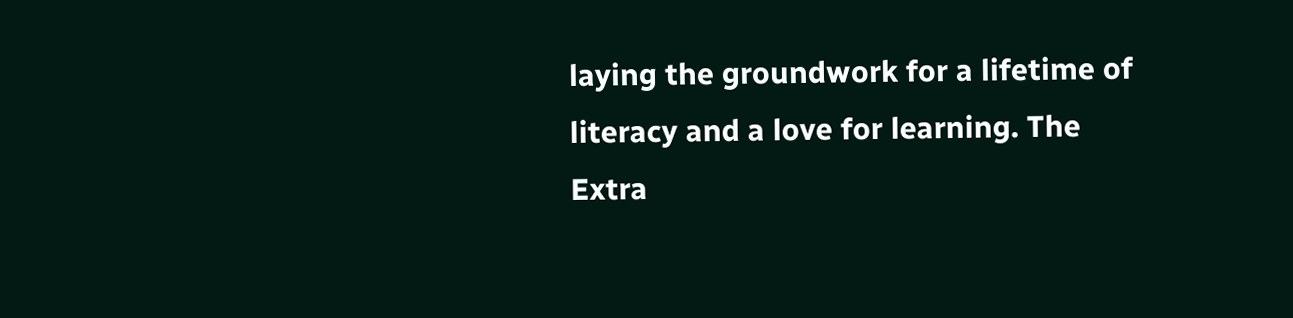laying the groundwork for a lifetime of literacy and a love for learning. The Extra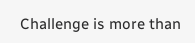Challenge is more than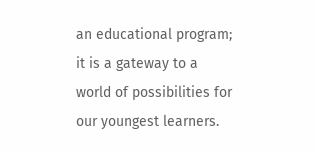an educational program; it is a gateway to a world of possibilities for our youngest learners.